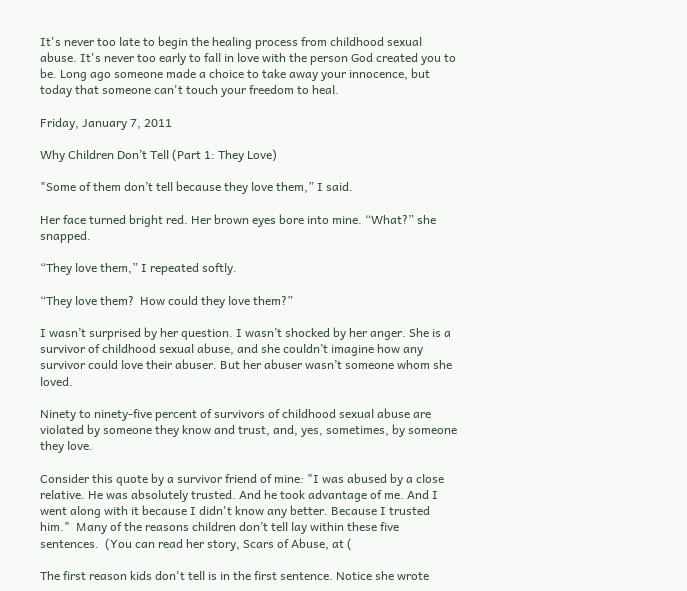It's never too late to begin the healing process from childhood sexual abuse. It's never too early to fall in love with the person God created you to be. Long ago someone made a choice to take away your innocence, but today that someone can't touch your freedom to heal.

Friday, January 7, 2011

Why Children Don’t Tell (Part 1: They Love)

"Some of them don’t tell because they love them,” I said.

Her face turned bright red. Her brown eyes bore into mine. “What?” she snapped.

“They love them,” I repeated softly.

“They love them?  How could they love them?”

I wasn’t surprised by her question. I wasn’t shocked by her anger. She is a survivor of childhood sexual abuse, and she couldn’t imagine how any survivor could love their abuser. But her abuser wasn’t someone whom she loved.

Ninety to ninety-five percent of survivors of childhood sexual abuse are violated by someone they know and trust, and, yes, sometimes, by someone they love.

Consider this quote by a survivor friend of mine: "I was abused by a close relative. He was absolutely trusted. And he took advantage of me. And I went along with it because I didn't know any better. Because I trusted him."  Many of the reasons children don’t tell lay within these five sentences.  (You can read her story, Scars of Abuse, at (

The first reason kids don't tell is in the first sentence. Notice she wrote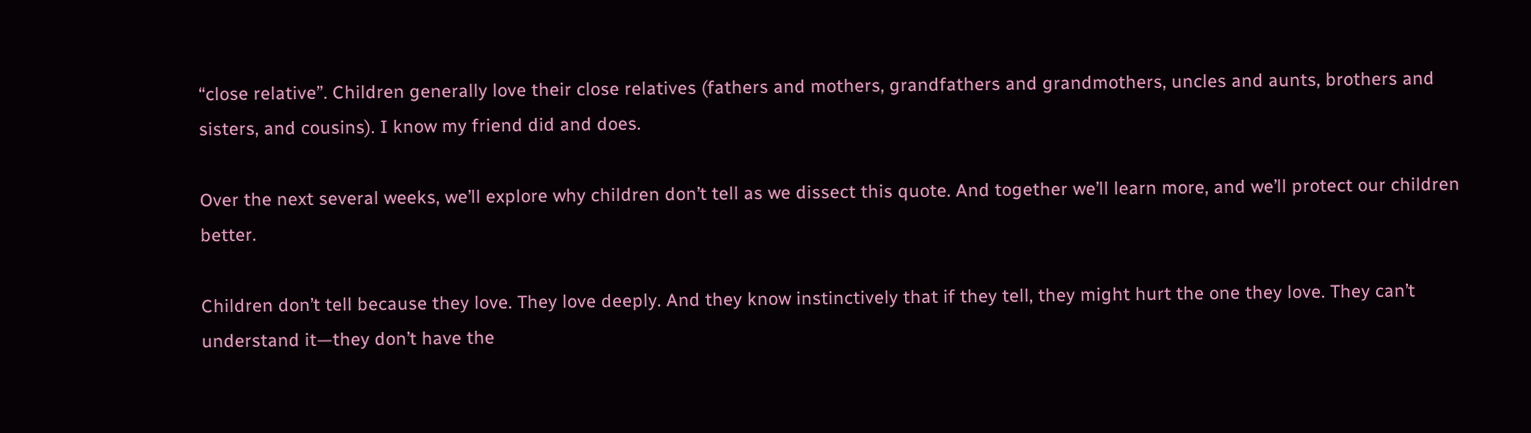“close relative”. Children generally love their close relatives (fathers and mothers, grandfathers and grandmothers, uncles and aunts, brothers and sisters, and cousins). I know my friend did and does.

Over the next several weeks, we’ll explore why children don’t tell as we dissect this quote. And together we’ll learn more, and we’ll protect our children better.

Children don’t tell because they love. They love deeply. And they know instinctively that if they tell, they might hurt the one they love. They can’t understand it—they don’t have the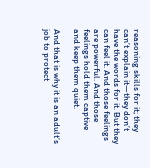reasoning skills for it; they can’t explain it—they don’t have the words for it. But they can feel it. And those feelings are powerful. And those feelings hold them captive and keep them quiet.

And that is why it is an adult’s job to protect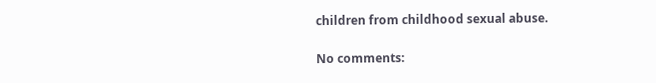children from childhood sexual abuse.

No comments: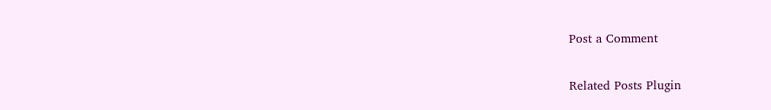Post a Comment

Related Posts Plugin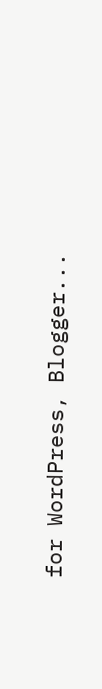for WordPress, Blogger...